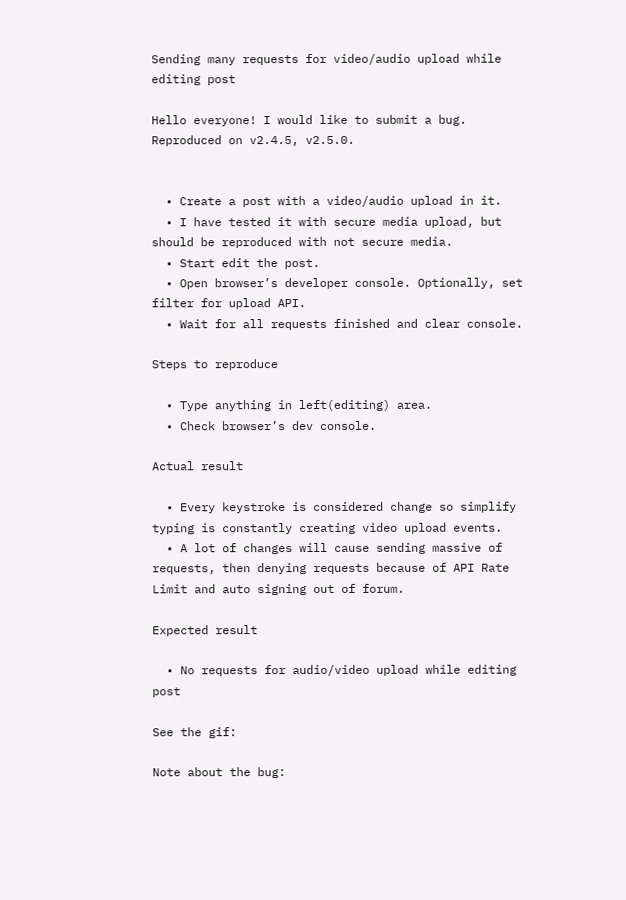Sending many requests for video/audio upload while editing post

Hello everyone! I would like to submit a bug.
Reproduced on v2.4.5, v2.5.0.


  • Create a post with a video/audio upload in it.
  • I have tested it with secure media upload, but should be reproduced with not secure media.
  • Start edit the post.
  • Open browser’s developer console. Optionally, set filter for upload API.
  • Wait for all requests finished and clear console.

Steps to reproduce

  • Type anything in left(editing) area.
  • Check browser’s dev console.

Actual result

  • Every keystroke is considered change so simplify typing is constantly creating video upload events.
  • A lot of changes will cause sending massive of requests, then denying requests because of API Rate Limit and auto signing out of forum.

Expected result

  • No requests for audio/video upload while editing post

See the gif:

Note about the bug: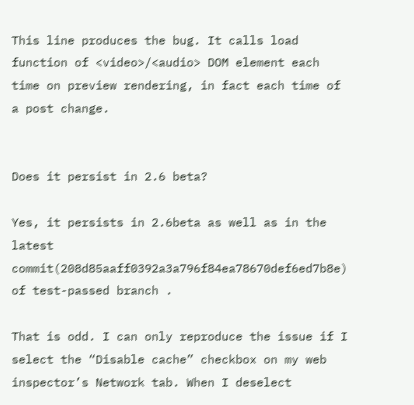This line produces the bug. It calls load function of <video>/<audio> DOM element each time on preview rendering, in fact each time of a post change.


Does it persist in 2.6 beta?

Yes, it persists in 2.6beta as well as in the latest commit(208d85aaff0392a3a796f84ea78670def6ed7b8e) of test-passed branch .

That is odd. I can only reproduce the issue if I select the “Disable cache” checkbox on my web inspector’s Network tab. When I deselect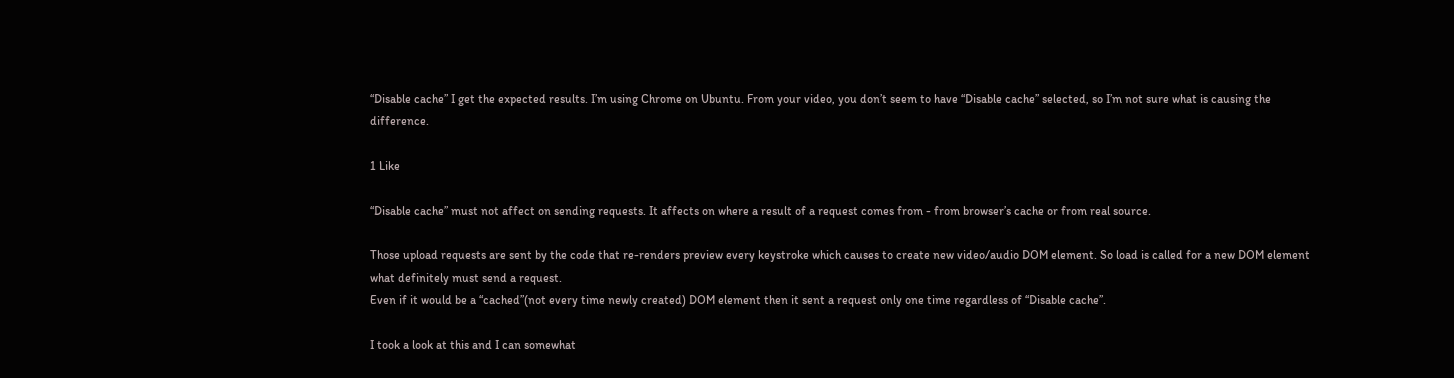“Disable cache” I get the expected results. I’m using Chrome on Ubuntu. From your video, you don’t seem to have “Disable cache” selected, so I’m not sure what is causing the difference.

1 Like

“Disable cache” must not affect on sending requests. It affects on where a result of a request comes from - from browser’s cache or from real source.

Those upload requests are sent by the code that re-renders preview every keystroke which causes to create new video/audio DOM element. So load is called for a new DOM element what definitely must send a request.
Even if it would be a “cached”(not every time newly created) DOM element then it sent a request only one time regardless of “Disable cache”.

I took a look at this and I can somewhat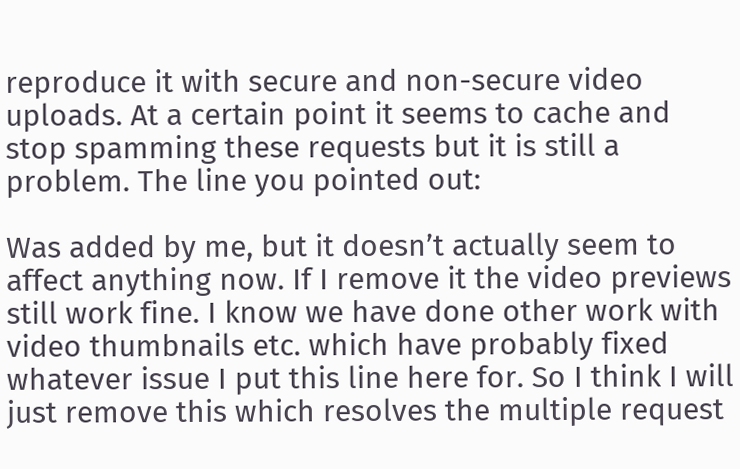reproduce it with secure and non-secure video uploads. At a certain point it seems to cache and stop spamming these requests but it is still a problem. The line you pointed out:

Was added by me, but it doesn’t actually seem to affect anything now. If I remove it the video previews still work fine. I know we have done other work with video thumbnails etc. which have probably fixed whatever issue I put this line here for. So I think I will just remove this which resolves the multiple request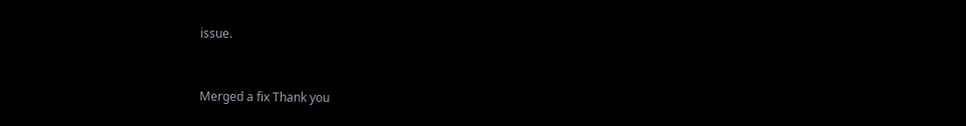issue.


Merged a fix Thank you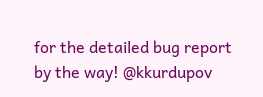for the detailed bug report by the way! @kkurdupov